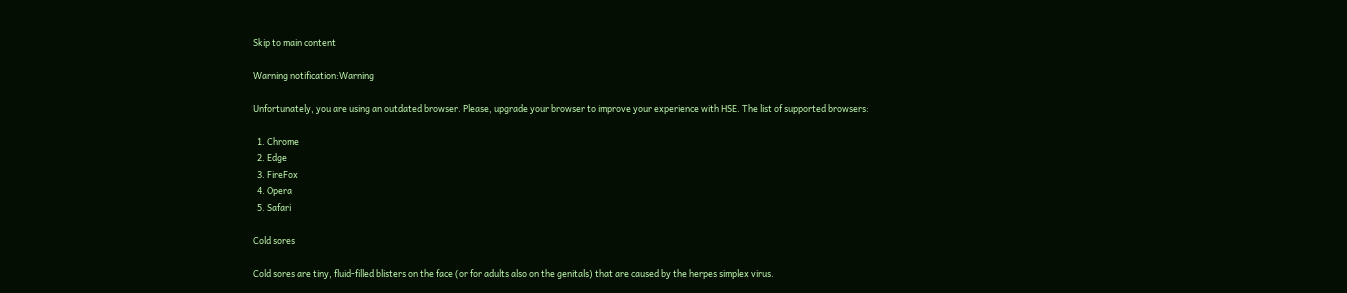Skip to main content

Warning notification:Warning

Unfortunately, you are using an outdated browser. Please, upgrade your browser to improve your experience with HSE. The list of supported browsers:

  1. Chrome
  2. Edge
  3. FireFox
  4. Opera
  5. Safari

Cold sores

Cold sores are tiny, fluid-filled blisters on the face (or for adults also on the genitals) that are caused by the herpes simplex virus.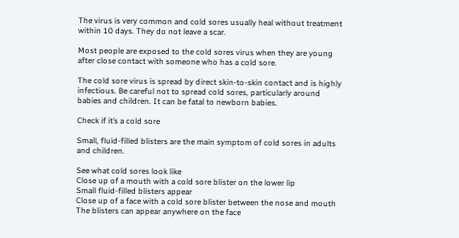The virus is very common and cold sores usually heal without treatment within 10 days. They do not leave a scar.

Most people are exposed to the cold sores virus when they are young after close contact with someone who has a cold sore.

The cold sore virus is spread by direct skin-to-skin contact and is highly infectious. Be careful not to spread cold sores, particularly around babies and children. It can be fatal to newborn babies.

Check if it’s a cold sore

Small, fluid-filled blisters are the main symptom of cold sores in adults and children.

See what cold sores look like
Close up of a mouth with a cold sore blister on the lower lip
Small fluid-filled blisters appear
Close up of a face with a cold sore blister between the nose and mouth
The blisters can appear anywhere on the face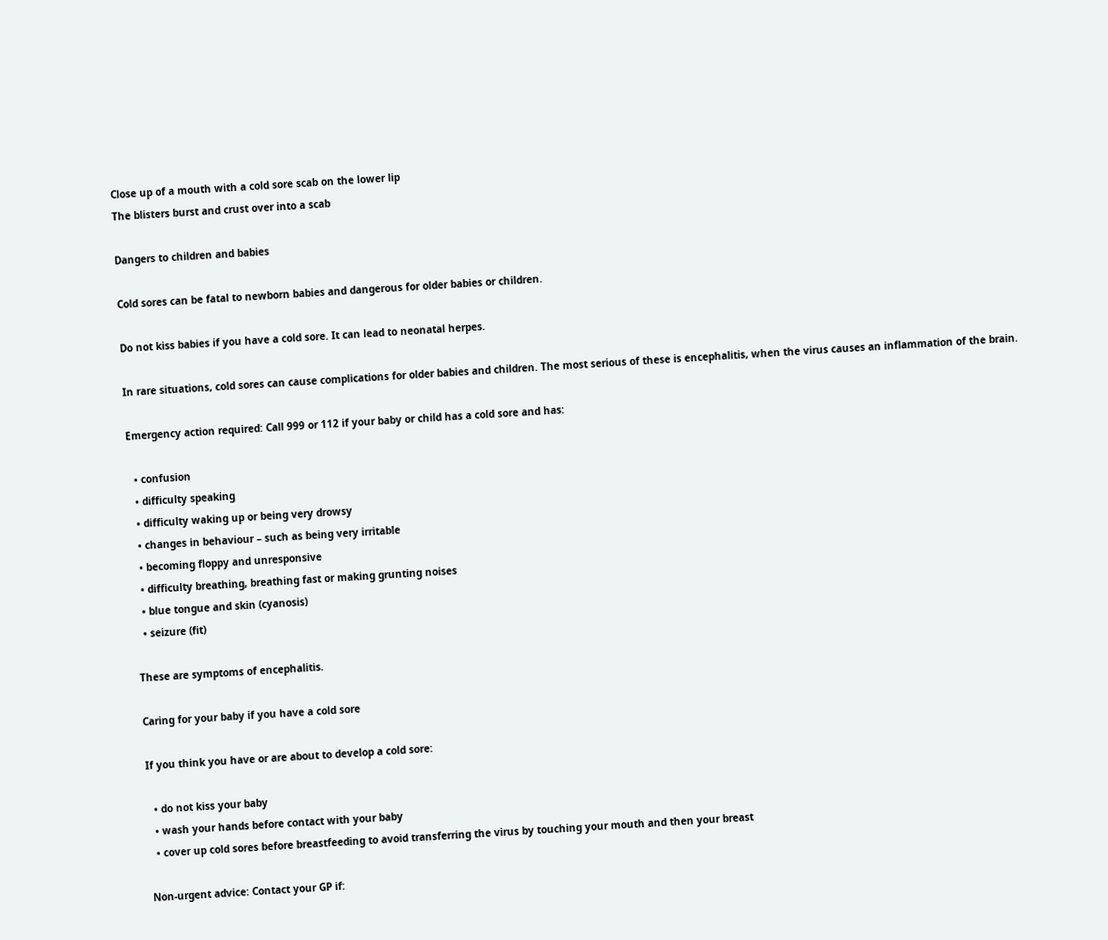Close up of a mouth with a cold sore scab on the lower lip
The blisters burst and crust over into a scab

Dangers to children and babies

Cold sores can be fatal to newborn babies and dangerous for older babies or children.

Do not kiss babies if you have a cold sore. It can lead to neonatal herpes.

In rare situations, cold sores can cause complications for older babies and children. The most serious of these is encephalitis, when the virus causes an inflammation of the brain.

Emergency action required: Call 999 or 112 if your baby or child has a cold sore and has:

  • confusion
  • difficulty speaking
  • difficulty waking up or being very drowsy
  • changes in behaviour – such as being very irritable
  • becoming floppy and unresponsive
  • difficulty breathing, breathing fast or making grunting noises
  • blue tongue and skin (cyanosis)
  • seizure (fit)

These are symptoms of encephalitis.

Caring for your baby if you have a cold sore

If you think you have or are about to develop a cold sore:

  • do not kiss your baby
  • wash your hands before contact with your baby
  • cover up cold sores before breastfeeding to avoid transferring the virus by touching your mouth and then your breast

Non-urgent advice: Contact your GP if: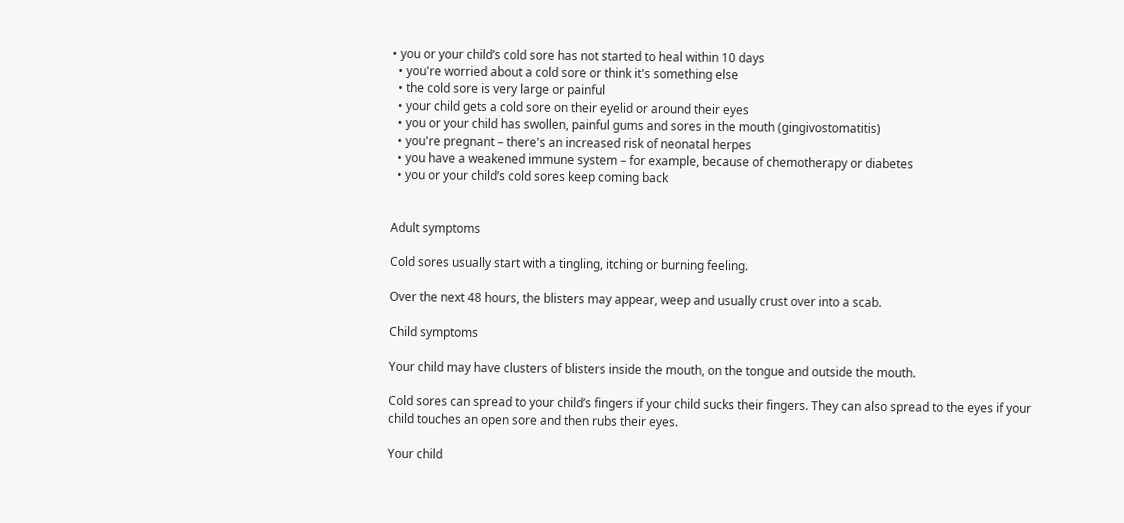• you or your child’s cold sore has not started to heal within 10 days
  • you're worried about a cold sore or think it's something else
  • the cold sore is very large or painful
  • your child gets a cold sore on their eyelid or around their eyes
  • you or your child has swollen, painful gums and sores in the mouth (gingivostomatitis)
  • you're pregnant – there's an increased risk of neonatal herpes
  • you have a weakened immune system – for example, because of chemotherapy or diabetes
  • you or your child’s cold sores keep coming back


Adult symptoms

Cold sores usually start with a tingling, itching or burning feeling.

Over the next 48 hours, the blisters may appear, weep and usually crust over into a scab.

Child symptoms

Your child may have clusters of blisters inside the mouth, on the tongue and outside the mouth.

Cold sores can spread to your child’s fingers if your child sucks their fingers. They can also spread to the eyes if your child touches an open sore and then rubs their eyes.

Your child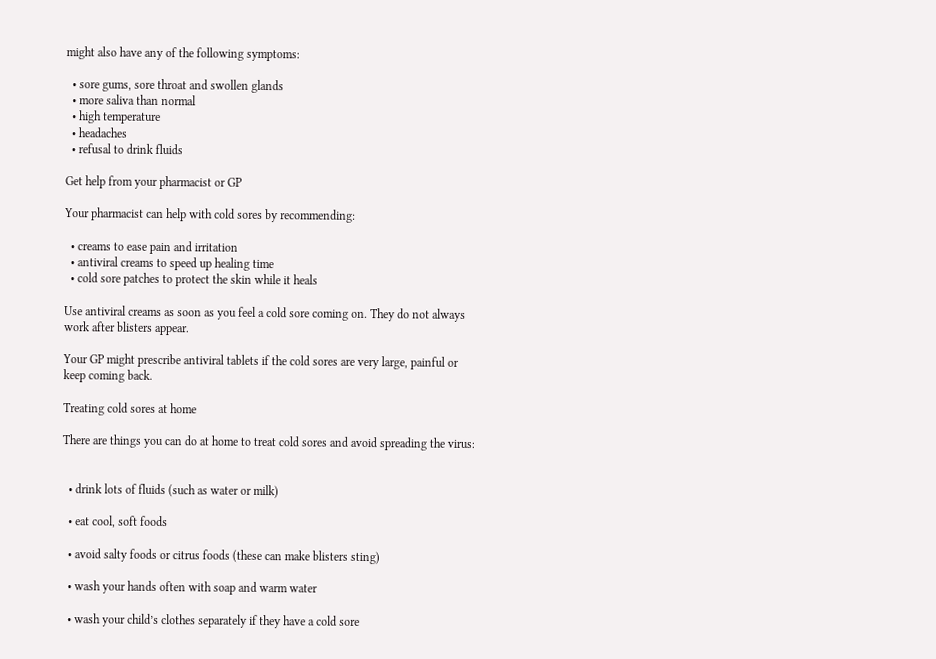might also have any of the following symptoms:

  • sore gums, sore throat and swollen glands
  • more saliva than normal
  • high temperature
  • headaches
  • refusal to drink fluids

Get help from your pharmacist or GP

Your pharmacist can help with cold sores by recommending:

  • creams to ease pain and irritation
  • antiviral creams to speed up healing time
  • cold sore patches to protect the skin while it heals

Use antiviral creams as soon as you feel a cold sore coming on. They do not always work after blisters appear.

Your GP might prescribe antiviral tablets if the cold sores are very large, painful or keep coming back.

Treating cold sores at home

There are things you can do at home to treat cold sores and avoid spreading the virus:


  • drink lots of fluids (such as water or milk)

  • eat cool, soft foods

  • avoid salty foods or citrus foods (these can make blisters sting)

  • wash your hands often with soap and warm water

  • wash your child’s clothes separately if they have a cold sore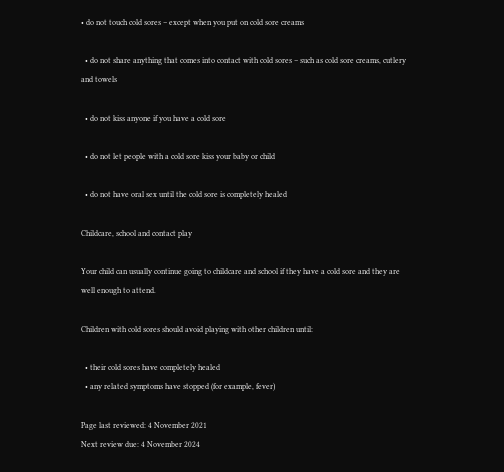• do not touch cold sores – except when you put on cold sore creams

  • do not share anything that comes into contact with cold sores – such as cold sore creams, cutlery and towels

  • do not kiss anyone if you have a cold sore

  • do not let people with a cold sore kiss your baby or child

  • do not have oral sex until the cold sore is completely healed

Childcare, school and contact play

Your child can usually continue going to childcare and school if they have a cold sore and they are well enough to attend.

Children with cold sores should avoid playing with other children until:

  • their cold sores have completely healed
  • any related symptoms have stopped (for example, fever)

Page last reviewed: 4 November 2021
Next review due: 4 November 2024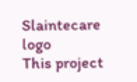Slaintecare logo
This project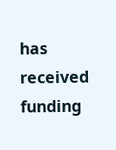has received funding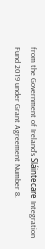from the Government of Ireland’s Sláintecare Integration Fund 2019 under Grant Agreement Number 8.